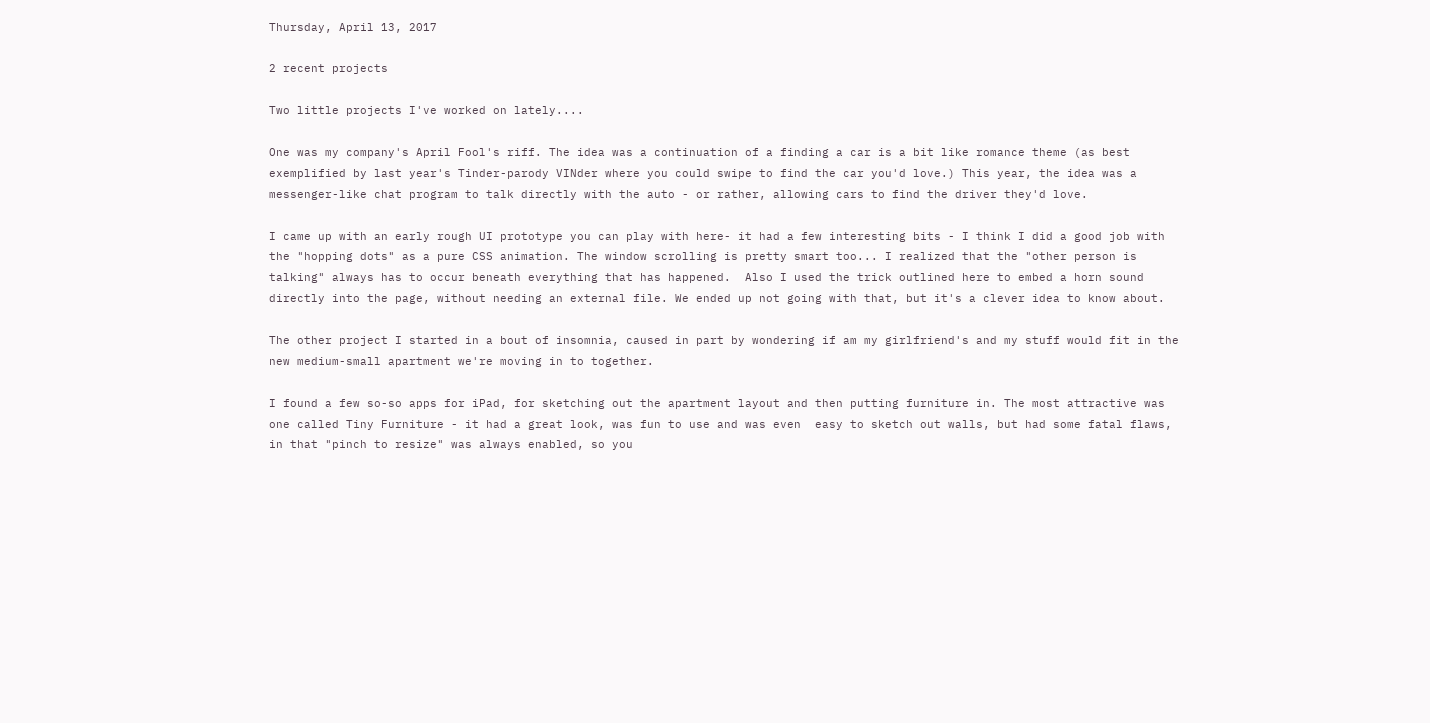Thursday, April 13, 2017

2 recent projects

Two little projects I've worked on lately....

One was my company's April Fool's riff. The idea was a continuation of a finding a car is a bit like romance theme (as best exemplified by last year's Tinder-parody VINder where you could swipe to find the car you'd love.) This year, the idea was a messenger-like chat program to talk directly with the auto - or rather, allowing cars to find the driver they'd love.

I came up with an early rough UI prototype you can play with here- it had a few interesting bits - I think I did a good job with the "hopping dots" as a pure CSS animation. The window scrolling is pretty smart too... I realized that the "other person is talking" always has to occur beneath everything that has happened.  Also I used the trick outlined here to embed a horn sound directly into the page, without needing an external file. We ended up not going with that, but it's a clever idea to know about.

The other project I started in a bout of insomnia, caused in part by wondering if am my girlfriend's and my stuff would fit in the new medium-small apartment we're moving in to together.

I found a few so-so apps for iPad, for sketching out the apartment layout and then putting furniture in. The most attractive was one called Tiny Furniture - it had a great look, was fun to use and was even  easy to sketch out walls, but had some fatal flaws, in that "pinch to resize" was always enabled, so you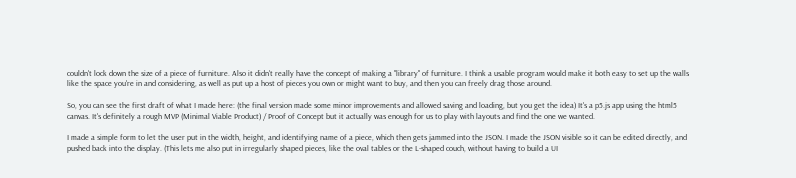couldn't lock down the size of a piece of furniture. Also it didn't really have the concept of making a "library" of furniture. I think a usable program would make it both easy to set up the walls like the space you're in and considering, as well as put up a host of pieces you own or might want to buy, and then you can freely drag those around.

So, you can see the first draft of what I made here: (the final version made some minor improvements and allowed saving and loading, but you get the idea) It's a p5.js app using the html5 canvas. It's definitely a rough MVP (Minimal Viable Product) / Proof of Concept but it actually was enough for us to play with layouts and find the one we wanted.

I made a simple form to let the user put in the width, height, and identifying name of a piece, which then gets jammed into the JSON. I made the JSON visible so it can be edited directly, and pushed back into the display. (This lets me also put in irregularly shaped pieces, like the oval tables or the L-shaped couch, without having to build a UI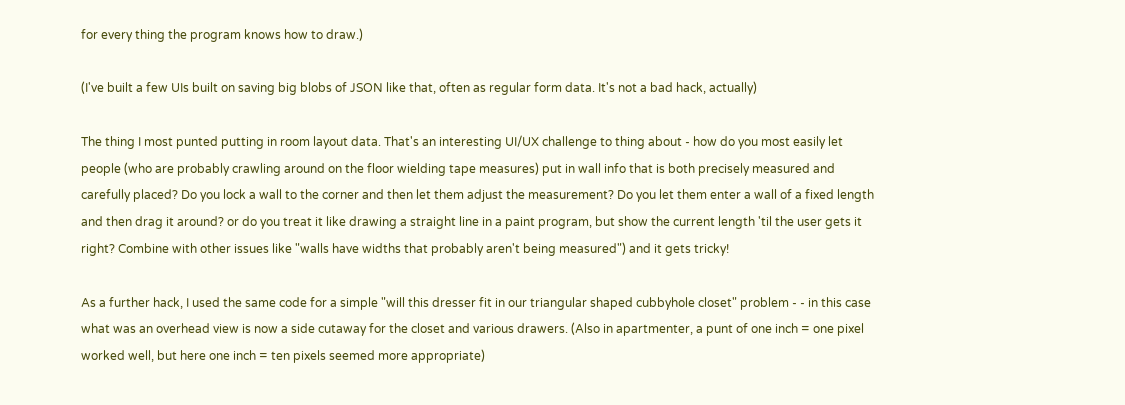for every thing the program knows how to draw.)

(I've built a few UIs built on saving big blobs of JSON like that, often as regular form data. It's not a bad hack, actually)

The thing I most punted putting in room layout data. That's an interesting UI/UX challenge to thing about - how do you most easily let people (who are probably crawling around on the floor wielding tape measures) put in wall info that is both precisely measured and carefully placed? Do you lock a wall to the corner and then let them adjust the measurement? Do you let them enter a wall of a fixed length and then drag it around? or do you treat it like drawing a straight line in a paint program, but show the current length 'til the user gets it right? Combine with other issues like "walls have widths that probably aren't being measured") and it gets tricky!

As a further hack, I used the same code for a simple "will this dresser fit in our triangular shaped cubbyhole closet" problem - - in this case what was an overhead view is now a side cutaway for the closet and various drawers. (Also in apartmenter, a punt of one inch = one pixel worked well, but here one inch = ten pixels seemed more appropriate)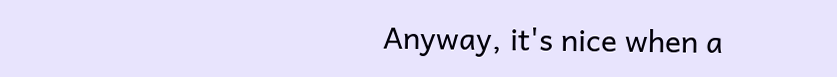Anyway, it's nice when a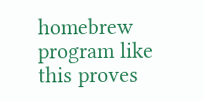homebrew program like this proves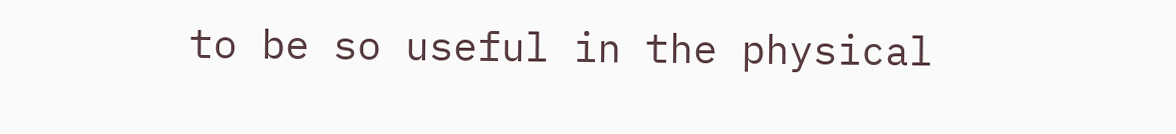to be so useful in the physical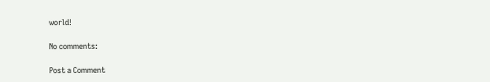world!

No comments:

Post a Comment